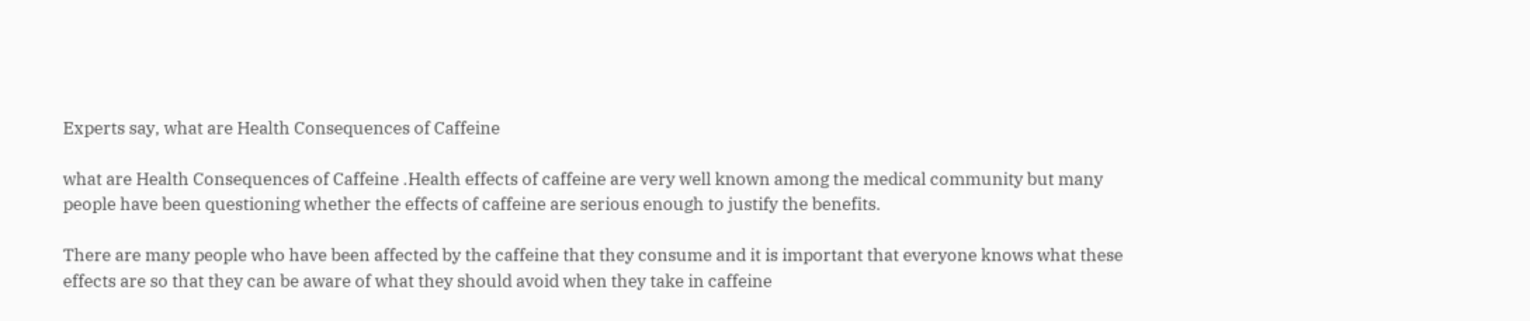Experts say, what are Health Consequences of Caffeine

what are Health Consequences of Caffeine .Health effects of caffeine are very well known among the medical community but many people have been questioning whether the effects of caffeine are serious enough to justify the benefits.

There are many people who have been affected by the caffeine that they consume and it is important that everyone knows what these effects are so that they can be aware of what they should avoid when they take in caffeine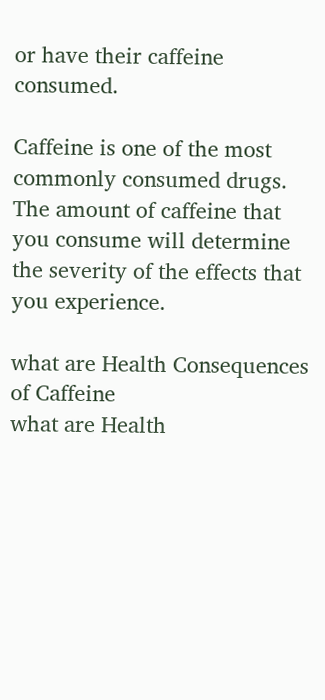or have their caffeine consumed.

Caffeine is one of the most commonly consumed drugs. The amount of caffeine that you consume will determine the severity of the effects that you experience.

what are Health Consequences of Caffeine
what are Health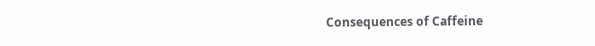Consequences of Caffeine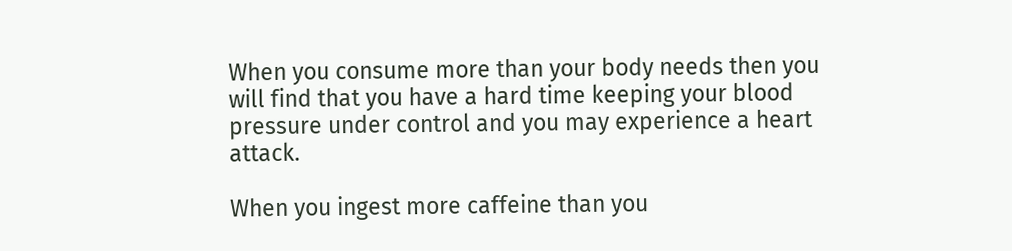When you consume more than your body needs then you will find that you have a hard time keeping your blood pressure under control and you may experience a heart attack.

When you ingest more caffeine than you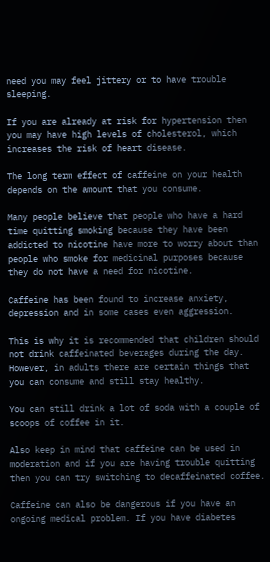need you may feel jittery or to have trouble sleeping.

If you are already at risk for hypertension then you may have high levels of cholesterol, which increases the risk of heart disease.

The long term effect of caffeine on your health depends on the amount that you consume.

Many people believe that people who have a hard time quitting smoking because they have been addicted to nicotine have more to worry about than people who smoke for medicinal purposes because they do not have a need for nicotine.

Caffeine has been found to increase anxiety, depression and in some cases even aggression.

This is why it is recommended that children should not drink caffeinated beverages during the day. However, in adults there are certain things that you can consume and still stay healthy.

You can still drink a lot of soda with a couple of scoops of coffee in it.

Also keep in mind that caffeine can be used in moderation and if you are having trouble quitting then you can try switching to decaffeinated coffee.

Caffeine can also be dangerous if you have an ongoing medical problem. If you have diabetes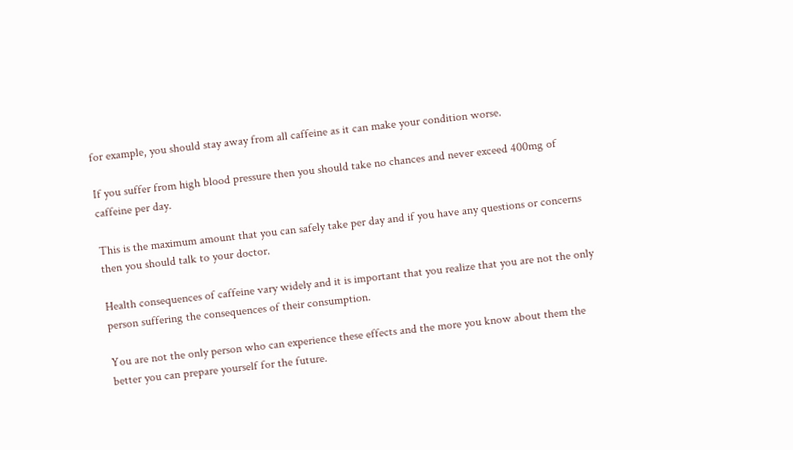for example, you should stay away from all caffeine as it can make your condition worse.

If you suffer from high blood pressure then you should take no chances and never exceed 400mg of caffeine per day.

This is the maximum amount that you can safely take per day and if you have any questions or concerns then you should talk to your doctor.

Health consequences of caffeine vary widely and it is important that you realize that you are not the only person suffering the consequences of their consumption.

You are not the only person who can experience these effects and the more you know about them the better you can prepare yourself for the future.